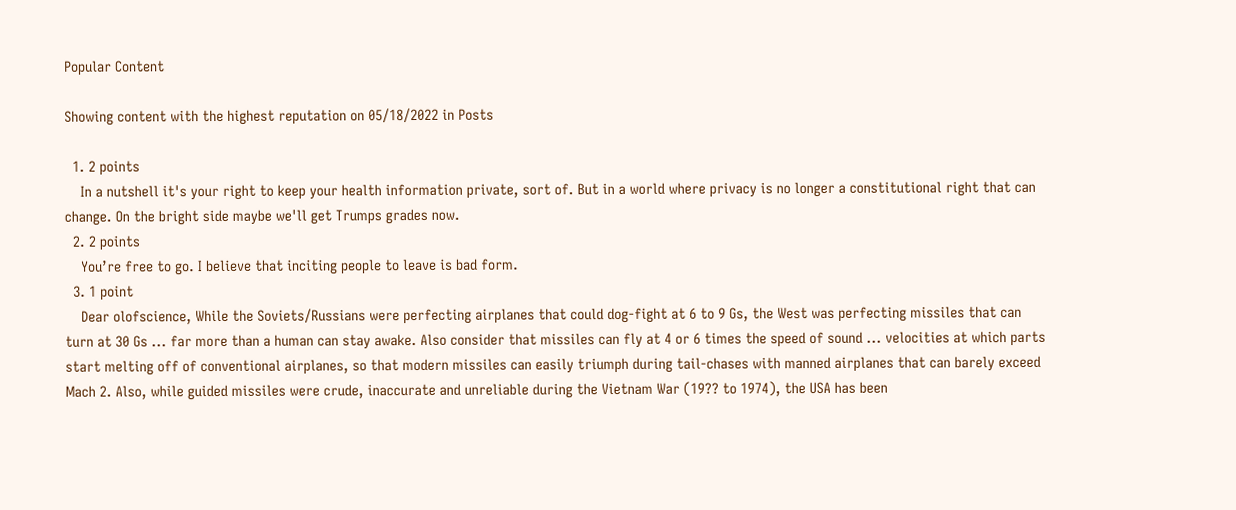Popular Content

Showing content with the highest reputation on 05/18/2022 in Posts

  1. 2 points
    In a nutshell it's your right to keep your health information private, sort of. But in a world where privacy is no longer a constitutional right that can change. On the bright side maybe we'll get Trumps grades now.
  2. 2 points
    You’re free to go. I believe that inciting people to leave is bad form.
  3. 1 point
    Dear olofscience, While the Soviets/Russians were perfecting airplanes that could dog-fight at 6 to 9 Gs, the West was perfecting missiles that can turn at 30 Gs ... far more than a human can stay awake. Also consider that missiles can fly at 4 or 6 times the speed of sound ... velocities at which parts start melting off of conventional airplanes, so that modern missiles can easily triumph during tail-chases with manned airplanes that can barely exceed Mach 2. Also, while guided missiles were crude, inaccurate and unreliable during the Vietnam War (19?? to 1974), the USA has been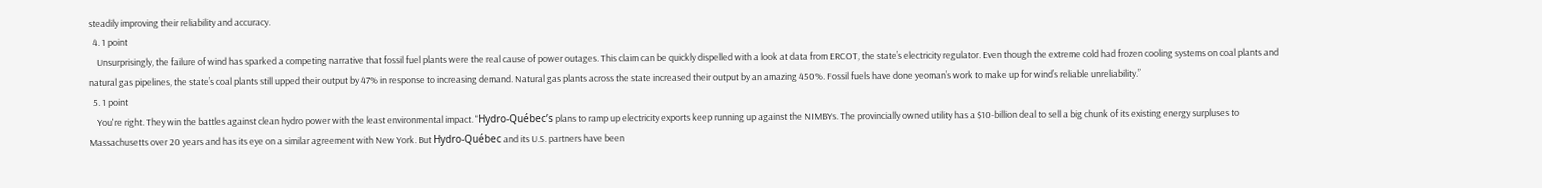steadily improving their reliability and accuracy.
  4. 1 point
    Unsurprisingly, the failure of wind has sparked a competing narrative that fossil fuel plants were the real cause of power outages. This claim can be quickly dispelled with a look at data from ERCOT, the state’s electricity regulator. Even though the extreme cold had frozen cooling systems on coal plants and natural gas pipelines, the state’s coal plants still upped their output by 47% in response to increasing demand. Natural gas plants across the state increased their output by an amazing 450%. Fossil fuels have done yeoman’s work to make up for wind’s reliable unreliability.”
  5. 1 point
    You're right. They win the battles against clean hydro power with the least environmental impact. "Hydro-Québec’s plans to ramp up electricity exports keep running up against the NIMBYs. The provincially owned utility has a $10-billion deal to sell a big chunk of its existing energy surpluses to Massachusetts over 20 years and has its eye on a similar agreement with New York. But Hydro-Québec and its U.S. partners have been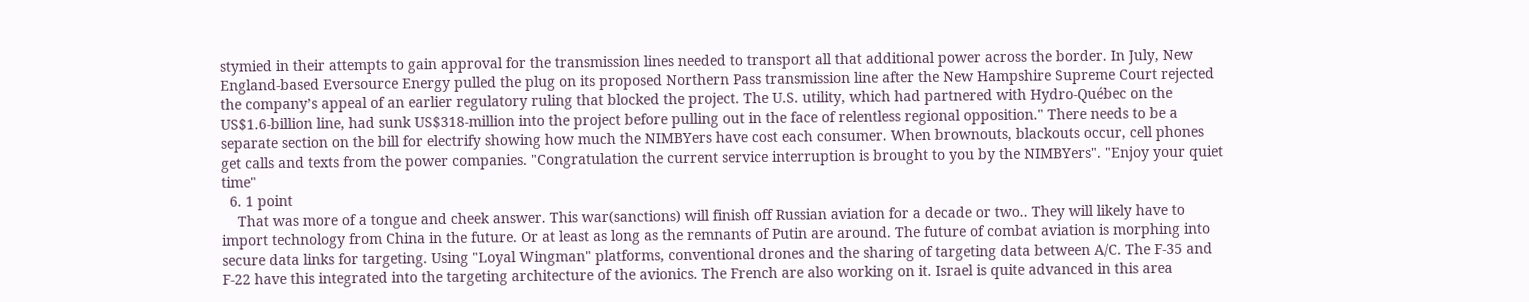stymied in their attempts to gain approval for the transmission lines needed to transport all that additional power across the border. In July, New England-based Eversource Energy pulled the plug on its proposed Northern Pass transmission line after the New Hampshire Supreme Court rejected the company’s appeal of an earlier regulatory ruling that blocked the project. The U.S. utility, which had partnered with Hydro-Québec on the US$1.6-billion line, had sunk US$318-million into the project before pulling out in the face of relentless regional opposition." There needs to be a separate section on the bill for electrify showing how much the NIMBYers have cost each consumer. When brownouts, blackouts occur, cell phones get calls and texts from the power companies. "Congratulation the current service interruption is brought to you by the NIMBYers". "Enjoy your quiet time"
  6. 1 point
    That was more of a tongue and cheek answer. This war(sanctions) will finish off Russian aviation for a decade or two.. They will likely have to import technology from China in the future. Or at least as long as the remnants of Putin are around. The future of combat aviation is morphing into secure data links for targeting. Using "Loyal Wingman" platforms, conventional drones and the sharing of targeting data between A/C. The F-35 and F-22 have this integrated into the targeting architecture of the avionics. The French are also working on it. Israel is quite advanced in this area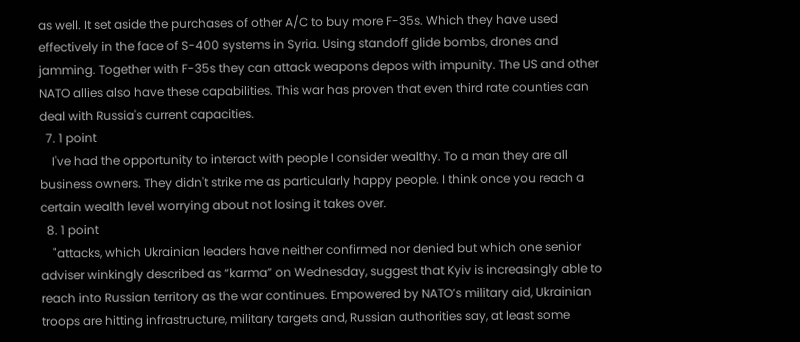as well. It set aside the purchases of other A/C to buy more F-35s. Which they have used effectively in the face of S-400 systems in Syria. Using standoff glide bombs, drones and jamming. Together with F-35s they can attack weapons depos with impunity. The US and other NATO allies also have these capabilities. This war has proven that even third rate counties can deal with Russia's current capacities.
  7. 1 point
    I've had the opportunity to interact with people I consider wealthy. To a man they are all business owners. They didn't strike me as particularly happy people. I think once you reach a certain wealth level worrying about not losing it takes over.
  8. 1 point
    "attacks, which Ukrainian leaders have neither confirmed nor denied but which one senior adviser winkingly described as “karma” on Wednesday, suggest that Kyiv is increasingly able to reach into Russian territory as the war continues. Empowered by NATO’s military aid, Ukrainian troops are hitting infrastructure, military targets and, Russian authorities say, at least some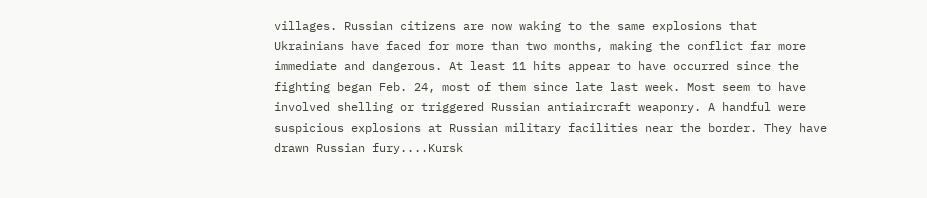villages. Russian citizens are now waking to the same explosions that Ukrainians have faced for more than two months, making the conflict far more immediate and dangerous. At least 11 hits appear to have occurred since the fighting began Feb. 24, most of them since late last week. Most seem to have involved shelling or triggered Russian antiaircraft weaponry. A handful were suspicious explosions at Russian military facilities near the border. They have drawn Russian fury....Kursk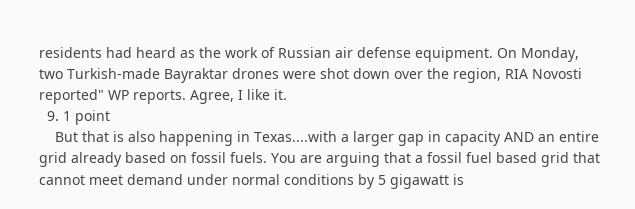residents had heard as the work of Russian air defense equipment. On Monday, two Turkish-made Bayraktar drones were shot down over the region, RIA Novosti reported" WP reports. Agree, I like it.
  9. 1 point
    But that is also happening in Texas....with a larger gap in capacity AND an entire grid already based on fossil fuels. You are arguing that a fossil fuel based grid that cannot meet demand under normal conditions by 5 gigawatt is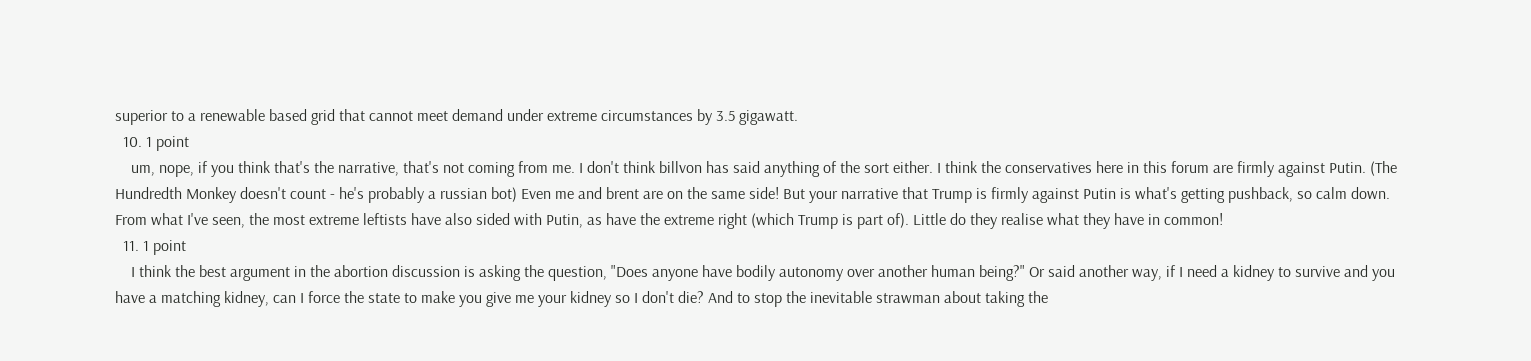superior to a renewable based grid that cannot meet demand under extreme circumstances by 3.5 gigawatt.
  10. 1 point
    um, nope, if you think that's the narrative, that's not coming from me. I don't think billvon has said anything of the sort either. I think the conservatives here in this forum are firmly against Putin. (The Hundredth Monkey doesn't count - he's probably a russian bot) Even me and brent are on the same side! But your narrative that Trump is firmly against Putin is what's getting pushback, so calm down. From what I've seen, the most extreme leftists have also sided with Putin, as have the extreme right (which Trump is part of). Little do they realise what they have in common!
  11. 1 point
    I think the best argument in the abortion discussion is asking the question, "Does anyone have bodily autonomy over another human being?" Or said another way, if I need a kidney to survive and you have a matching kidney, can I force the state to make you give me your kidney so I don't die? And to stop the inevitable strawman about taking the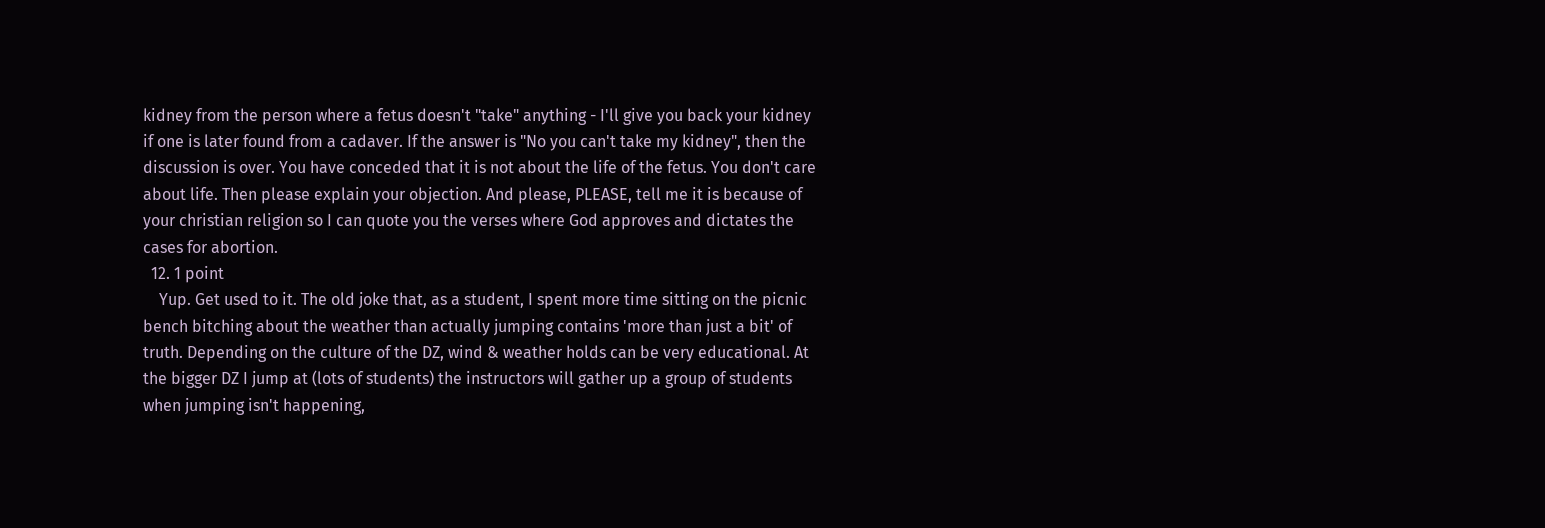kidney from the person where a fetus doesn't "take" anything - I'll give you back your kidney if one is later found from a cadaver. If the answer is "No you can't take my kidney", then the discussion is over. You have conceded that it is not about the life of the fetus. You don't care about life. Then please explain your objection. And please, PLEASE, tell me it is because of your christian religion so I can quote you the verses where God approves and dictates the cases for abortion.
  12. 1 point
    Yup. Get used to it. The old joke that, as a student, I spent more time sitting on the picnic bench bitching about the weather than actually jumping contains 'more than just a bit' of truth. Depending on the culture of the DZ, wind & weather holds can be very educational. At the bigger DZ I jump at (lots of students) the instructors will gather up a group of students when jumping isn't happening,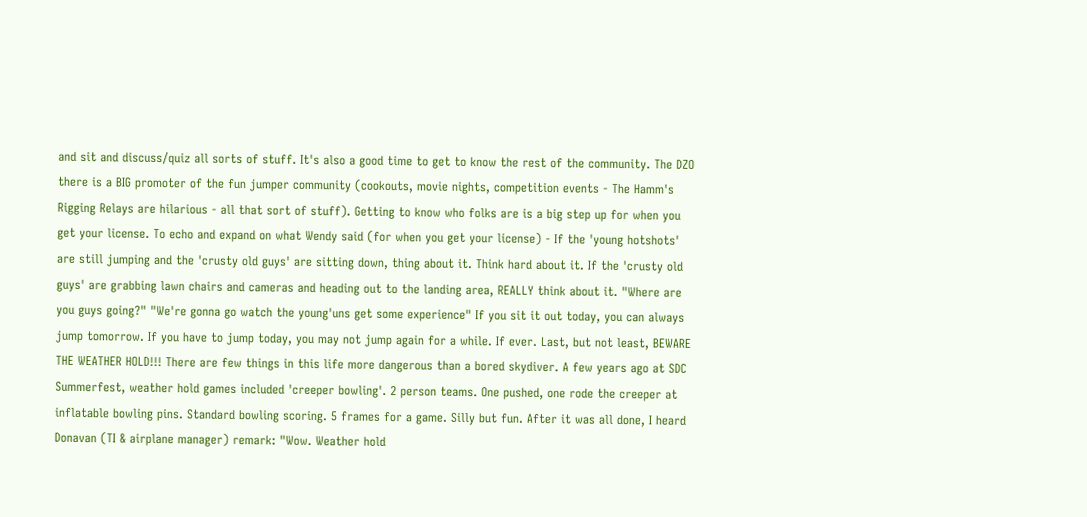and sit and discuss/quiz all sorts of stuff. It's also a good time to get to know the rest of the community. The DZO there is a BIG promoter of the fun jumper community (cookouts, movie nights, competition events - The Hamm's Rigging Relays are hilarious - all that sort of stuff). Getting to know who folks are is a big step up for when you get your license. To echo and expand on what Wendy said (for when you get your license) - If the 'young hotshots' are still jumping and the 'crusty old guys' are sitting down, thing about it. Think hard about it. If the 'crusty old guys' are grabbing lawn chairs and cameras and heading out to the landing area, REALLY think about it. "Where are you guys going?" "We're gonna go watch the young'uns get some experience" If you sit it out today, you can always jump tomorrow. If you have to jump today, you may not jump again for a while. If ever. Last, but not least, BEWARE THE WEATHER HOLD!!! There are few things in this life more dangerous than a bored skydiver. A few years ago at SDC Summerfest, weather hold games included 'creeper bowling'. 2 person teams. One pushed, one rode the creeper at inflatable bowling pins. Standard bowling scoring. 5 frames for a game. Silly but fun. After it was all done, I heard Donavan (TI & airplane manager) remark: "Wow. Weather hold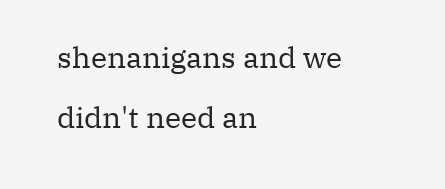shenanigans and we didn't need an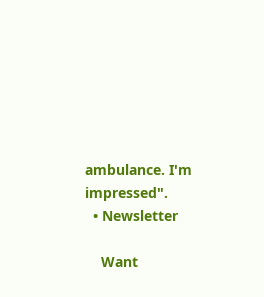ambulance. I'm impressed".
  • Newsletter

    Want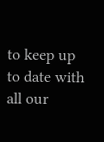to keep up to date with all our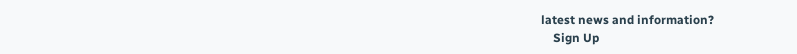latest news and information?
    Sign Up